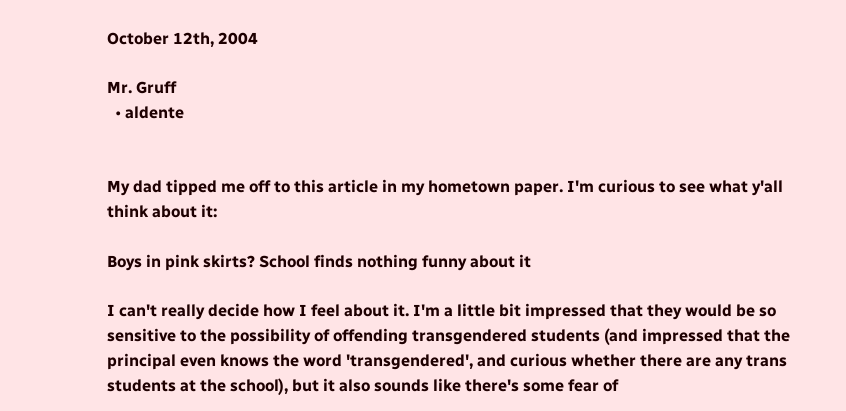October 12th, 2004

Mr. Gruff
  • aldente


My dad tipped me off to this article in my hometown paper. I'm curious to see what y'all think about it:

Boys in pink skirts? School finds nothing funny about it

I can't really decide how I feel about it. I'm a little bit impressed that they would be so sensitive to the possibility of offending transgendered students (and impressed that the principal even knows the word 'transgendered', and curious whether there are any trans students at the school), but it also sounds like there's some fear of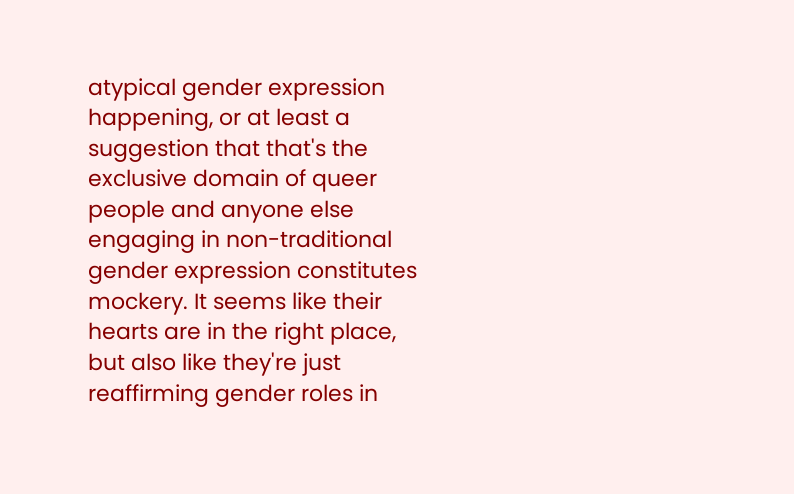atypical gender expression happening, or at least a suggestion that that's the exclusive domain of queer people and anyone else engaging in non-traditional gender expression constitutes mockery. It seems like their hearts are in the right place, but also like they're just reaffirming gender roles in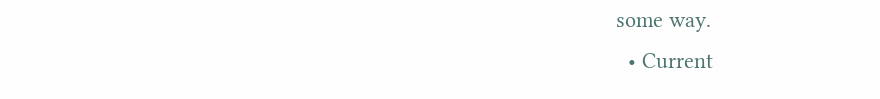some way.
  • Current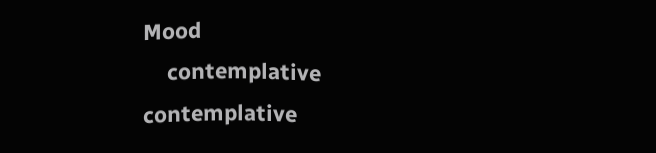Mood
    contemplative contemplative